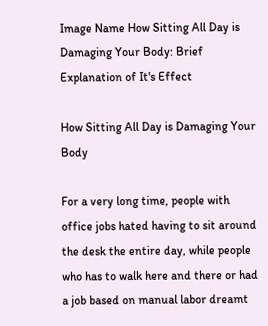Image Name How Sitting All Day is Damaging Your Body: Brief Explanation of It's Effect

How Sitting All Day is Damaging Your Body

For a very long time, people with office jobs hated having to sit around the desk the entire day, while people who has to walk here and there or had a job based on manual labor dreamt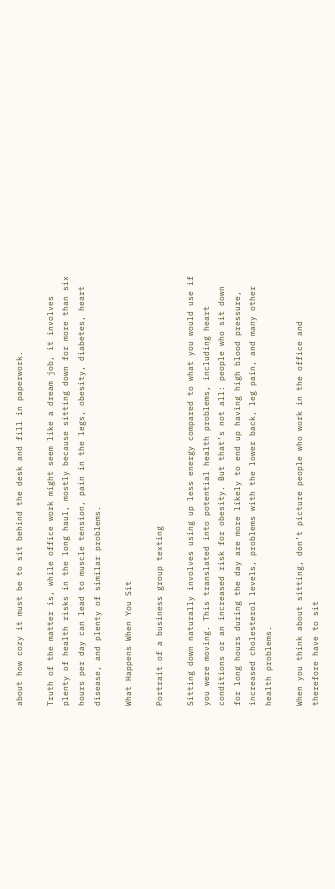about how cozy it must be to sit behind the desk and fill in paperwork.

Truth of the matter is, while office work might seem like a dream job, it involves plenty of health risks in the long haul, mostly because sitting down for more than six hours per day can lead to muscle tension, pain in the legs, obesity, diabetes, heart disease, and plenty of similar problems.

What Happens When You Sit

Portrait of a business group texting

Sitting down naturally involves using up less energy compared to what you would use if you were moving. This translated into potential health problems, including heart conditions or an increased risk for obesity. But that’s not all: people who sit down for long hours during the day are more likely to end up having high blood pressure, increased cholesterol levels, problems with the lower back, leg pain, and many other health problems.

When you think about sitting, don’t picture people who work in the office and therefore have to sit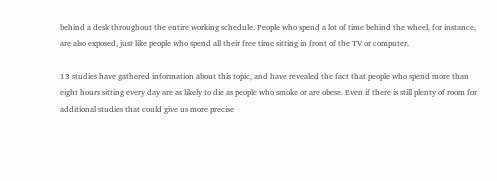behind a desk throughout the entire working schedule. People who spend a lot of time behind the wheel, for instance, are also exposed, just like people who spend all their free time sitting in front of the TV or computer.

13 studies have gathered information about this topic, and have revealed the fact that people who spend more than eight hours sitting every day are as likely to die as people who smoke or are obese. Even if there is still plenty of room for additional studies that could give us more precise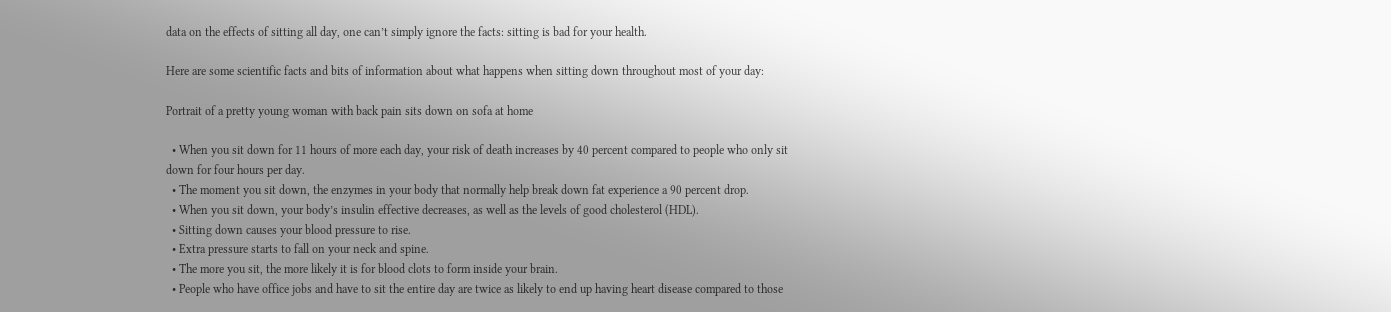data on the effects of sitting all day, one can’t simply ignore the facts: sitting is bad for your health.

Here are some scientific facts and bits of information about what happens when sitting down throughout most of your day:

Portrait of a pretty young woman with back pain sits down on sofa at home

  • When you sit down for 11 hours of more each day, your risk of death increases by 40 percent compared to people who only sit down for four hours per day.
  • The moment you sit down, the enzymes in your body that normally help break down fat experience a 90 percent drop.
  • When you sit down, your body’s insulin effective decreases, as well as the levels of good cholesterol (HDL).
  • Sitting down causes your blood pressure to rise.
  • Extra pressure starts to fall on your neck and spine.
  • The more you sit, the more likely it is for blood clots to form inside your brain.
  • People who have office jobs and have to sit the entire day are twice as likely to end up having heart disease compared to those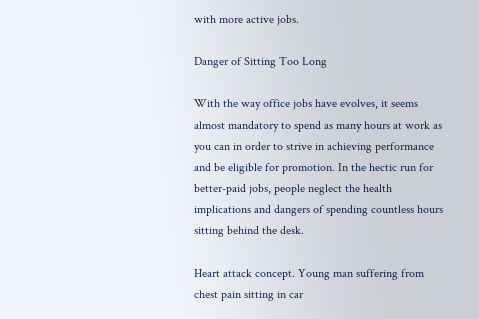with more active jobs.

Danger of Sitting Too Long

With the way office jobs have evolves, it seems almost mandatory to spend as many hours at work as you can in order to strive in achieving performance and be eligible for promotion. In the hectic run for better-paid jobs, people neglect the health implications and dangers of spending countless hours sitting behind the desk.

Heart attack concept. Young man suffering from chest pain sitting in car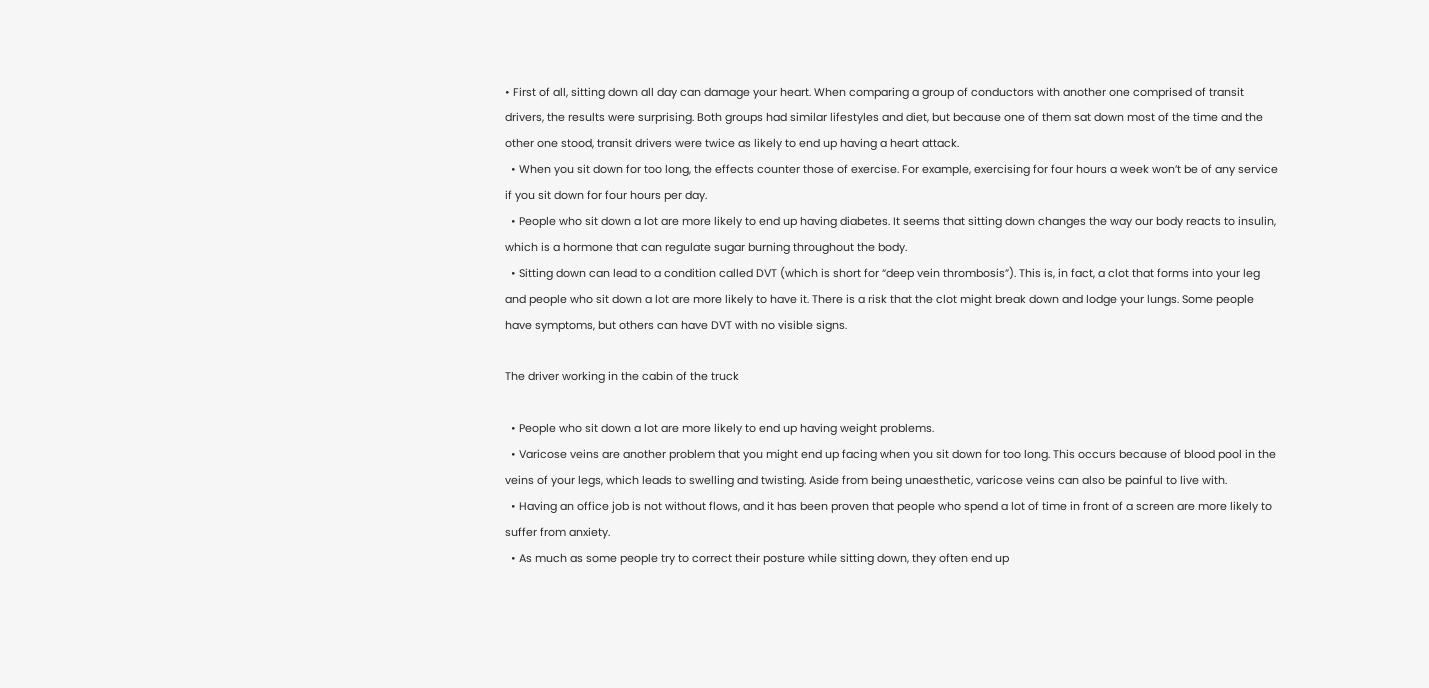• First of all, sitting down all day can damage your heart. When comparing a group of conductors with another one comprised of transit drivers, the results were surprising. Both groups had similar lifestyles and diet, but because one of them sat down most of the time and the other one stood, transit drivers were twice as likely to end up having a heart attack.
  • When you sit down for too long, the effects counter those of exercise. For example, exercising for four hours a week won’t be of any service if you sit down for four hours per day.
  • People who sit down a lot are more likely to end up having diabetes. It seems that sitting down changes the way our body reacts to insulin, which is a hormone that can regulate sugar burning throughout the body.
  • Sitting down can lead to a condition called DVT (which is short for “deep vein thrombosis”). This is, in fact, a clot that forms into your leg and people who sit down a lot are more likely to have it. There is a risk that the clot might break down and lodge your lungs. Some people have symptoms, but others can have DVT with no visible signs.

The driver working in the cabin of the truck

  • People who sit down a lot are more likely to end up having weight problems.
  • Varicose veins are another problem that you might end up facing when you sit down for too long. This occurs because of blood pool in the veins of your legs, which leads to swelling and twisting. Aside from being unaesthetic, varicose veins can also be painful to live with.
  • Having an office job is not without flows, and it has been proven that people who spend a lot of time in front of a screen are more likely to suffer from anxiety.
  • As much as some people try to correct their posture while sitting down, they often end up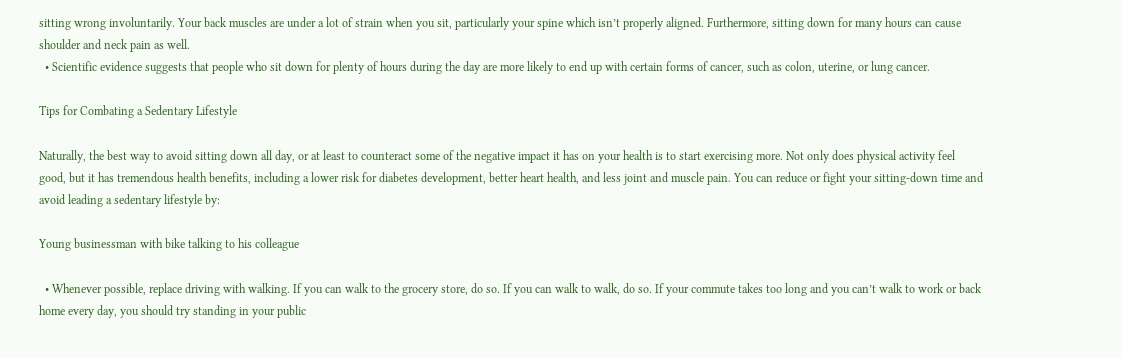sitting wrong involuntarily. Your back muscles are under a lot of strain when you sit, particularly your spine which isn’t properly aligned. Furthermore, sitting down for many hours can cause shoulder and neck pain as well.
  • Scientific evidence suggests that people who sit down for plenty of hours during the day are more likely to end up with certain forms of cancer, such as colon, uterine, or lung cancer.

Tips for Combating a Sedentary Lifestyle

Naturally, the best way to avoid sitting down all day, or at least to counteract some of the negative impact it has on your health is to start exercising more. Not only does physical activity feel good, but it has tremendous health benefits, including a lower risk for diabetes development, better heart health, and less joint and muscle pain. You can reduce or fight your sitting-down time and avoid leading a sedentary lifestyle by:

Young businessman with bike talking to his colleague

  • Whenever possible, replace driving with walking. If you can walk to the grocery store, do so. If you can walk to walk, do so. If your commute takes too long and you can’t walk to work or back home every day, you should try standing in your public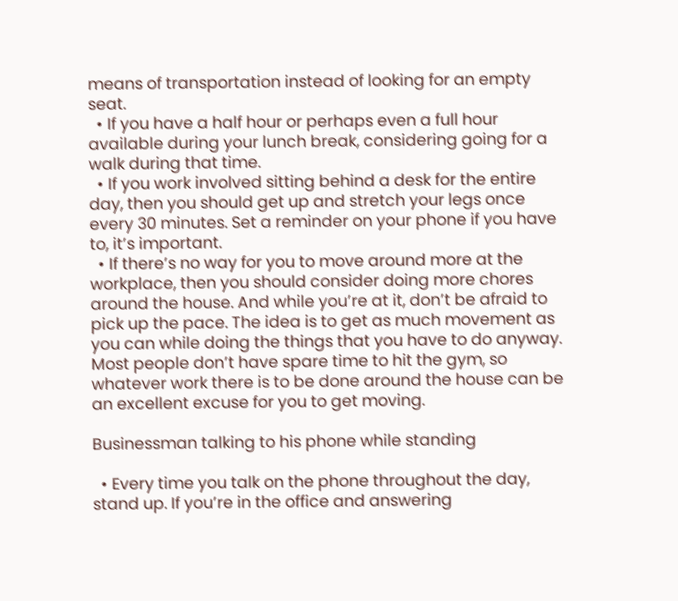means of transportation instead of looking for an empty seat.
  • If you have a half hour or perhaps even a full hour available during your lunch break, considering going for a walk during that time.
  • If you work involved sitting behind a desk for the entire day, then you should get up and stretch your legs once every 30 minutes. Set a reminder on your phone if you have to, it’s important.
  • If there’s no way for you to move around more at the workplace, then you should consider doing more chores around the house. And while you’re at it, don’t be afraid to pick up the pace. The idea is to get as much movement as you can while doing the things that you have to do anyway. Most people don’t have spare time to hit the gym, so whatever work there is to be done around the house can be an excellent excuse for you to get moving.

Businessman talking to his phone while standing

  • Every time you talk on the phone throughout the day, stand up. If you’re in the office and answering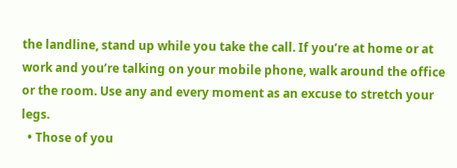the landline, stand up while you take the call. If you’re at home or at work and you’re talking on your mobile phone, walk around the office or the room. Use any and every moment as an excuse to stretch your legs.
  • Those of you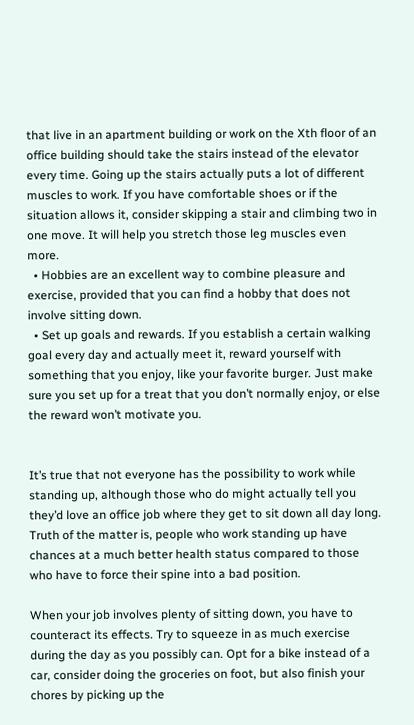that live in an apartment building or work on the Xth floor of an office building should take the stairs instead of the elevator every time. Going up the stairs actually puts a lot of different muscles to work. If you have comfortable shoes or if the situation allows it, consider skipping a stair and climbing two in one move. It will help you stretch those leg muscles even more.
  • Hobbies are an excellent way to combine pleasure and exercise, provided that you can find a hobby that does not involve sitting down.
  • Set up goals and rewards. If you establish a certain walking goal every day and actually meet it, reward yourself with something that you enjoy, like your favorite burger. Just make sure you set up for a treat that you don’t normally enjoy, or else the reward won’t motivate you.


It’s true that not everyone has the possibility to work while standing up, although those who do might actually tell you they’d love an office job where they get to sit down all day long. Truth of the matter is, people who work standing up have chances at a much better health status compared to those who have to force their spine into a bad position.

When your job involves plenty of sitting down, you have to counteract its effects. Try to squeeze in as much exercise during the day as you possibly can. Opt for a bike instead of a car, consider doing the groceries on foot, but also finish your chores by picking up the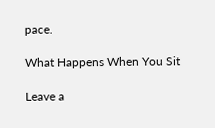pace.

What Happens When You Sit

Leave a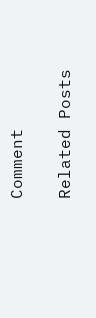Comment

Related Posts